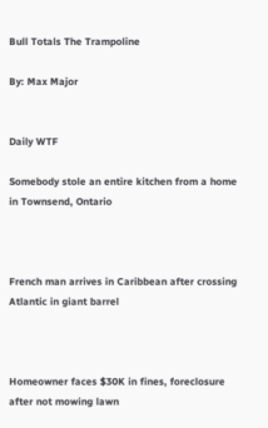Bull Totals The Trampoline

By: Max Major


Daily WTF

Somebody stole an entire kitchen from a home in Townsend, Ontario



French man arrives in Caribbean after crossing Atlantic in giant barrel



Homeowner faces $30K in fines, foreclosure after not mowing lawn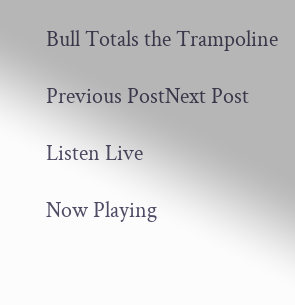Bull Totals the Trampoline

Previous PostNext Post

Listen Live

Now Playing